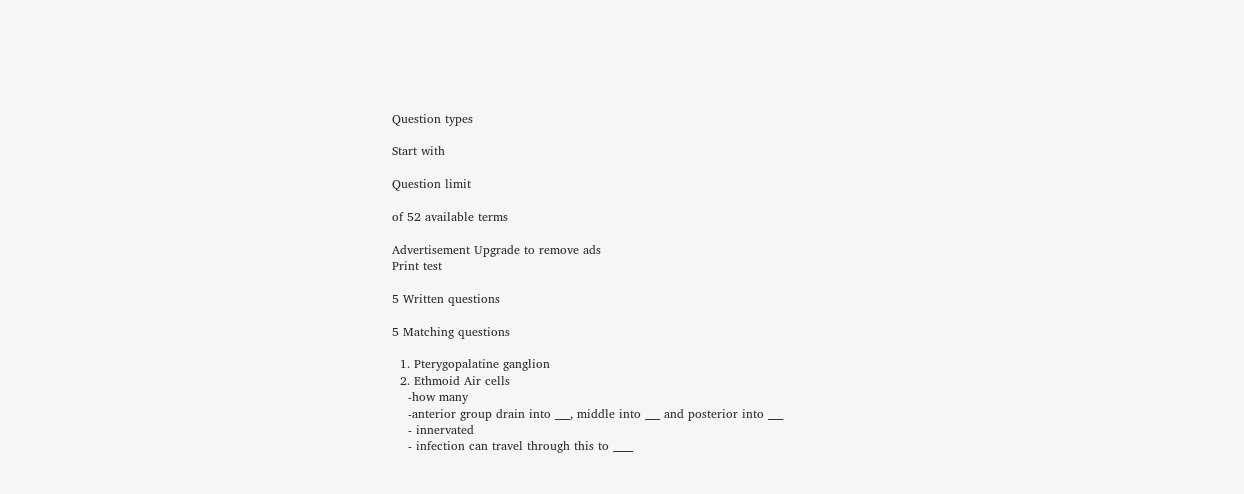Question types

Start with

Question limit

of 52 available terms

Advertisement Upgrade to remove ads
Print test

5 Written questions

5 Matching questions

  1. Pterygopalatine ganglion
  2. Ethmoid Air cells
    -how many
    -anterior group drain into ___, middle into ___ and posterior into ___
    - innervated
    - infection can travel through this to ____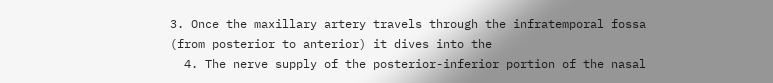3. Once the maxillary artery travels through the infratemporal fossa (from posterior to anterior) it dives into the
  4. The nerve supply of the posterior-inferior portion of the nasal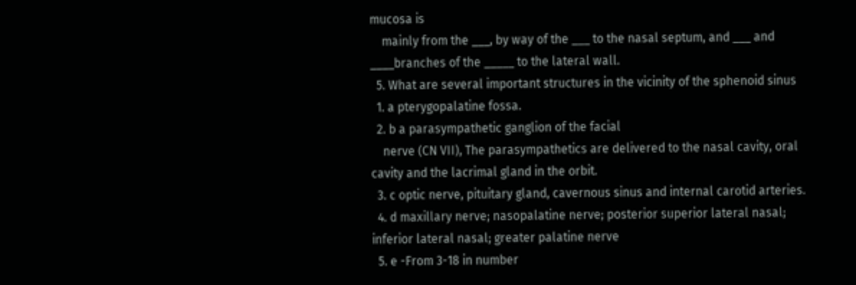mucosa is
    mainly from the ___, by way of the ___ to the nasal septum, and ___ and ____branches of the _____ to the lateral wall.
  5. What are several important structures in the vicinity of the sphenoid sinus
  1. a pterygopalatine fossa.
  2. b a parasympathetic ganglion of the facial
    nerve (CN VII), The parasympathetics are delivered to the nasal cavity, oral cavity and the lacrimal gland in the orbit.
  3. c optic nerve, pituitary gland, cavernous sinus and internal carotid arteries.
  4. d maxillary nerve; nasopalatine nerve; posterior superior lateral nasal; inferior lateral nasal; greater palatine nerve
  5. e -From 3-18 in number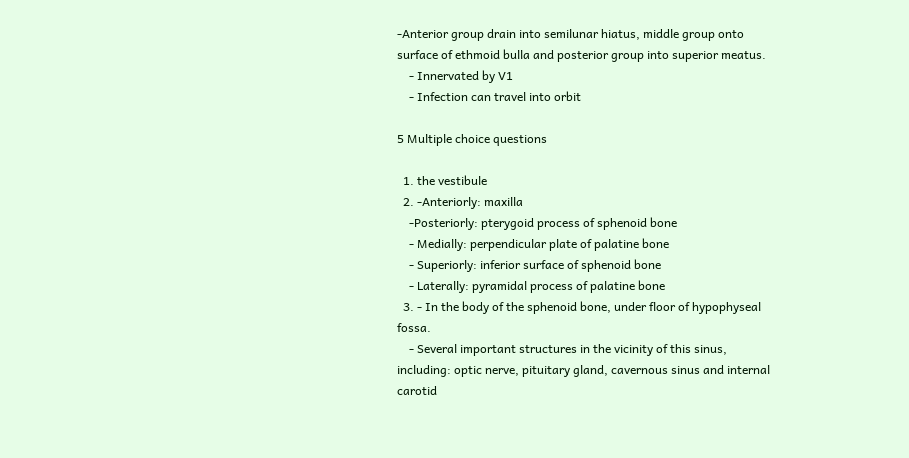-Anterior group drain into semilunar hiatus, middle group onto surface of ethmoid bulla and posterior group into superior meatus.
    - Innervated by V1
    - Infection can travel into orbit

5 Multiple choice questions

  1. the vestibule
  2. -Anteriorly: maxilla
    -Posteriorly: pterygoid process of sphenoid bone
    - Medially: perpendicular plate of palatine bone
    - Superiorly: inferior surface of sphenoid bone
    - Laterally: pyramidal process of palatine bone
  3. - In the body of the sphenoid bone, under floor of hypophyseal fossa.
    - Several important structures in the vicinity of this sinus, including: optic nerve, pituitary gland, cavernous sinus and internal carotid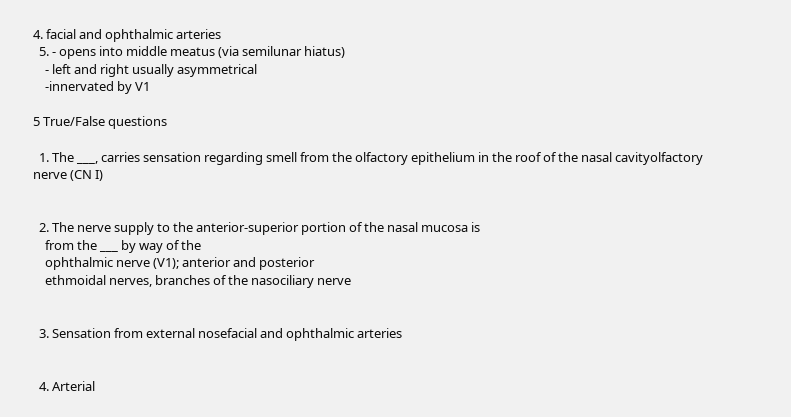4. facial and ophthalmic arteries
  5. - opens into middle meatus (via semilunar hiatus)
    - left and right usually asymmetrical
    -innervated by V1

5 True/False questions

  1. The ___, carries sensation regarding smell from the olfactory epithelium in the roof of the nasal cavityolfactory nerve (CN I)


  2. The nerve supply to the anterior-superior portion of the nasal mucosa is
    from the ___ by way of the
    ophthalmic nerve (V1); anterior and posterior
    ethmoidal nerves, branches of the nasociliary nerve


  3. Sensation from external nosefacial and ophthalmic arteries


  4. Arterial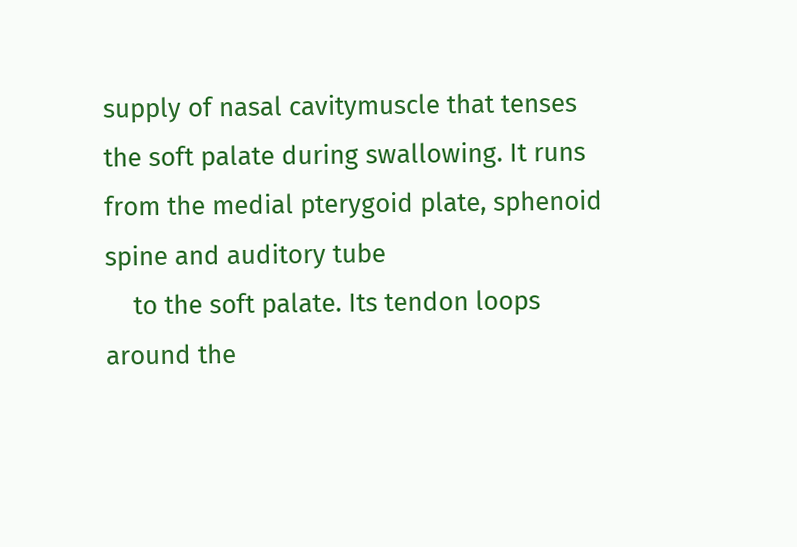supply of nasal cavitymuscle that tenses the soft palate during swallowing. It runs from the medial pterygoid plate, sphenoid spine and auditory tube
    to the soft palate. Its tendon loops around the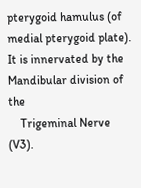pterygoid hamulus (of medial pterygoid plate). It is innervated by the Mandibular division of the
    Trigeminal Nerve (V3).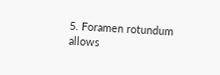5. Foramen rotundum allows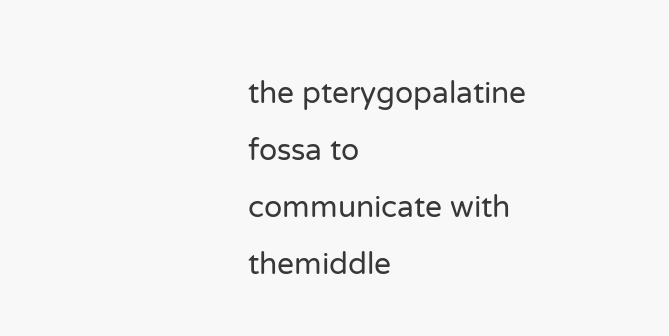the pterygopalatine fossa to communicate with themiddle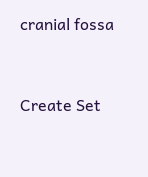cranial fossa


Create Set